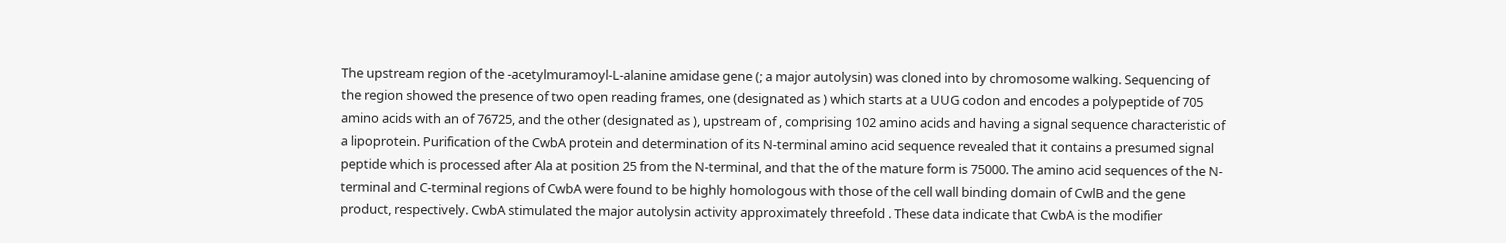The upstream region of the -acetylmuramoyl-L-alanine amidase gene (; a major autolysin) was cloned into by chromosome walking. Sequencing of the region showed the presence of two open reading frames, one (designated as ) which starts at a UUG codon and encodes a polypeptide of 705 amino acids with an of 76725, and the other (designated as ), upstream of , comprising 102 amino acids and having a signal sequence characteristic of a lipoprotein. Purification of the CwbA protein and determination of its N-terminal amino acid sequence revealed that it contains a presumed signal peptide which is processed after Ala at position 25 from the N-terminal, and that the of the mature form is 75000. The amino acid sequences of the N-terminal and C-terminal regions of CwbA were found to be highly homologous with those of the cell wall binding domain of CwlB and the gene product, respectively. CwbA stimulated the major autolysin activity approximately threefold . These data indicate that CwbA is the modifier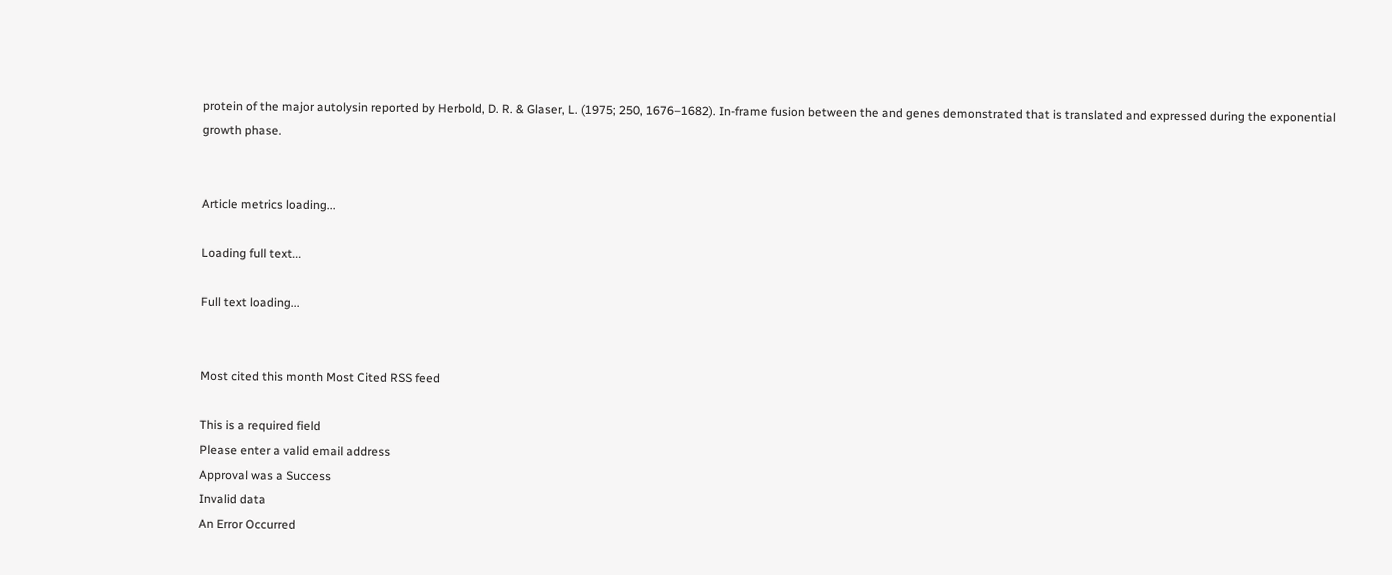protein of the major autolysin reported by Herbold, D. R. & Glaser, L. (1975; 250, 1676–1682). In-frame fusion between the and genes demonstrated that is translated and expressed during the exponential growth phase.


Article metrics loading...

Loading full text...

Full text loading...


Most cited this month Most Cited RSS feed

This is a required field
Please enter a valid email address
Approval was a Success
Invalid data
An Error Occurred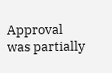Approval was partially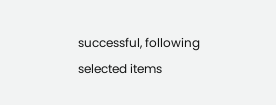successful, following selected items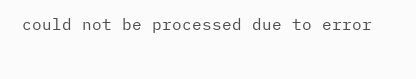could not be processed due to error